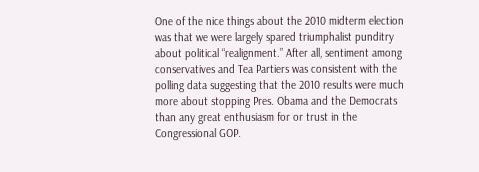One of the nice things about the 2010 midterm election was that we were largely spared triumphalist punditry about political “realignment.” After all, sentiment among conservatives and Tea Partiers was consistent with the polling data suggesting that the 2010 results were much more about stopping Pres. Obama and the Democrats than any great enthusiasm for or trust in the Congressional GOP.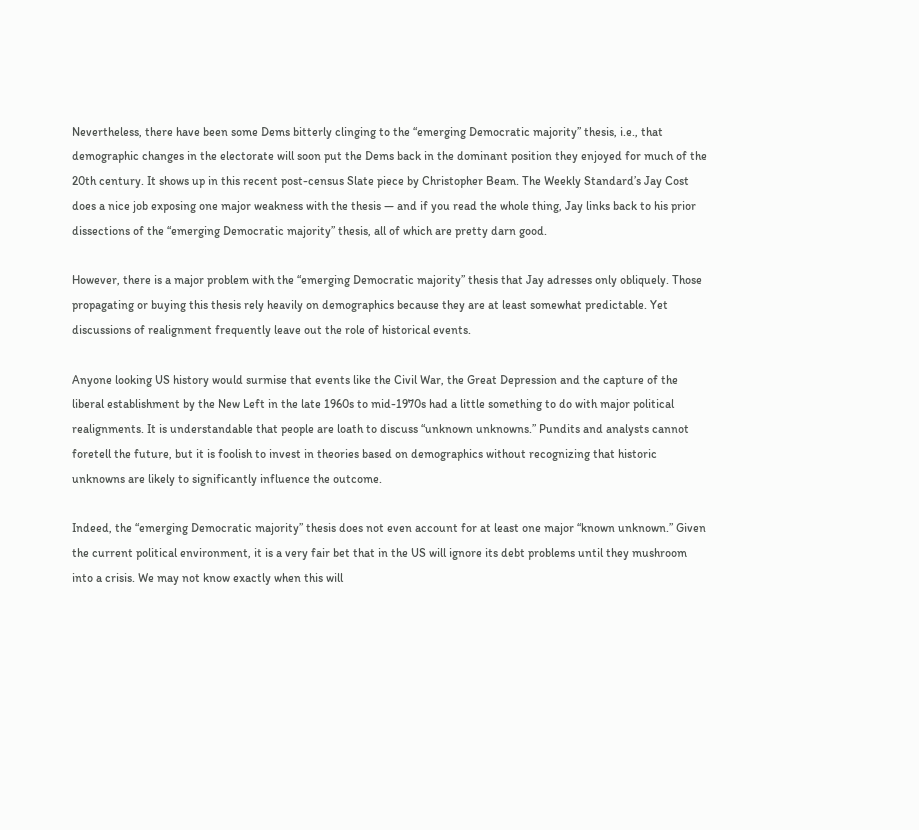Nevertheless, there have been some Dems bitterly clinging to the “emerging Democratic majority” thesis, i.e., that demographic changes in the electorate will soon put the Dems back in the dominant position they enjoyed for much of the 20th century. It shows up in this recent post-census Slate piece by Christopher Beam. The Weekly Standard’s Jay Cost does a nice job exposing one major weakness with the thesis — and if you read the whole thing, Jay links back to his prior dissections of the “emerging Democratic majority” thesis, all of which are pretty darn good.

However, there is a major problem with the “emerging Democratic majority” thesis that Jay adresses only obliquely. Those propagating or buying this thesis rely heavily on demographics because they are at least somewhat predictable. Yet discussions of realignment frequently leave out the role of historical events.

Anyone looking US history would surmise that events like the Civil War, the Great Depression and the capture of the liberal establishment by the New Left in the late 1960s to mid-1970s had a little something to do with major political realignments. It is understandable that people are loath to discuss “unknown unknowns.” Pundits and analysts cannot foretell the future, but it is foolish to invest in theories based on demographics without recognizing that historic unknowns are likely to significantly influence the outcome.

Indeed, the “emerging Democratic majority” thesis does not even account for at least one major “known unknown.” Given the current political environment, it is a very fair bet that in the US will ignore its debt problems until they mushroom into a crisis. We may not know exactly when this will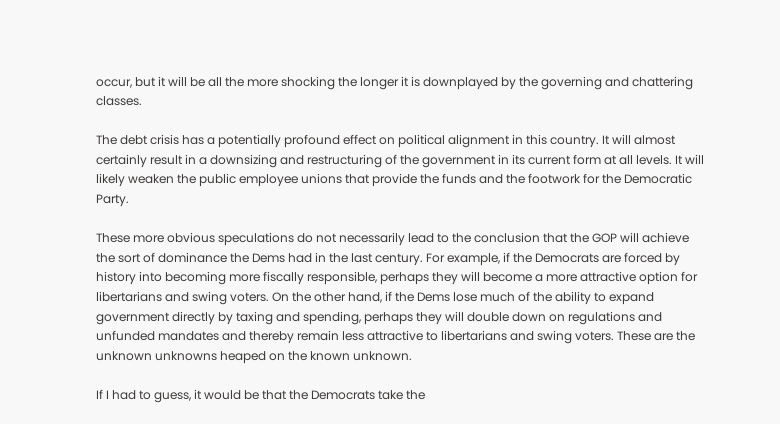occur, but it will be all the more shocking the longer it is downplayed by the governing and chattering classes.

The debt crisis has a potentially profound effect on political alignment in this country. It will almost certainly result in a downsizing and restructuring of the government in its current form at all levels. It will likely weaken the public employee unions that provide the funds and the footwork for the Democratic Party.

These more obvious speculations do not necessarily lead to the conclusion that the GOP will achieve the sort of dominance the Dems had in the last century. For example, if the Democrats are forced by history into becoming more fiscally responsible, perhaps they will become a more attractive option for libertarians and swing voters. On the other hand, if the Dems lose much of the ability to expand government directly by taxing and spending, perhaps they will double down on regulations and unfunded mandates and thereby remain less attractive to libertarians and swing voters. These are the unknown unknowns heaped on the known unknown.

If I had to guess, it would be that the Democrats take the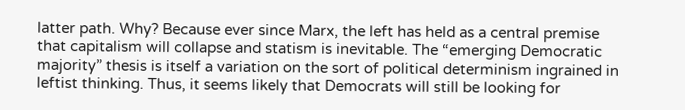latter path. Why? Because ever since Marx, the left has held as a central premise that capitalism will collapse and statism is inevitable. The “emerging Democratic majority” thesis is itself a variation on the sort of political determinism ingrained in leftist thinking. Thus, it seems likely that Democrats will still be looking for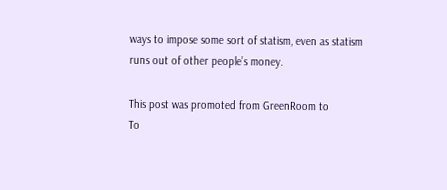ways to impose some sort of statism, even as statism runs out of other people’s money.

This post was promoted from GreenRoom to
To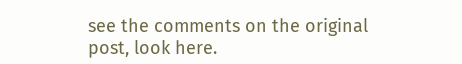see the comments on the original post, look here.